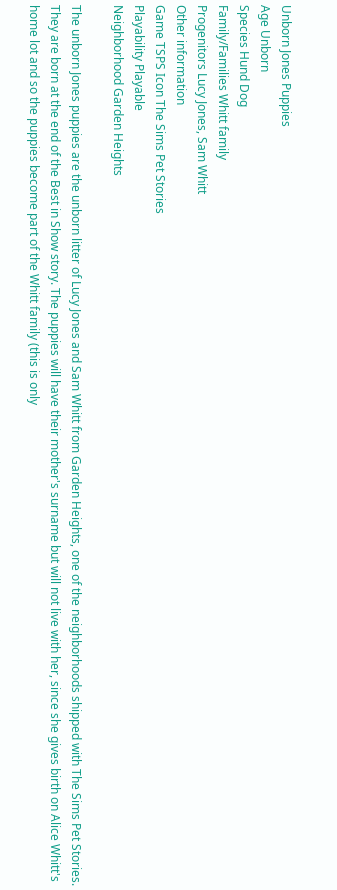Unborn Jones Puppies
Age Unborn
Species Hund Dog
Family/Families Whitt family
Progenitors Lucy Jones, Sam Whitt
Other information
Game TSPS Icon The Sims Pet Stories
Playability Playable
Neighborhood Garden Heights

The unborn Jones puppies are the unborn litter of Lucy Jones and Sam Whitt from Garden Heights, one of the neighborhoods shipped with The Sims Pet Stories. They are born at the end of the Best in Show story. The puppies will have their mother's surname but will not live with her, since she gives birth on Alice Whitt's home lot and so the puppies become part of the Whitt family (this is only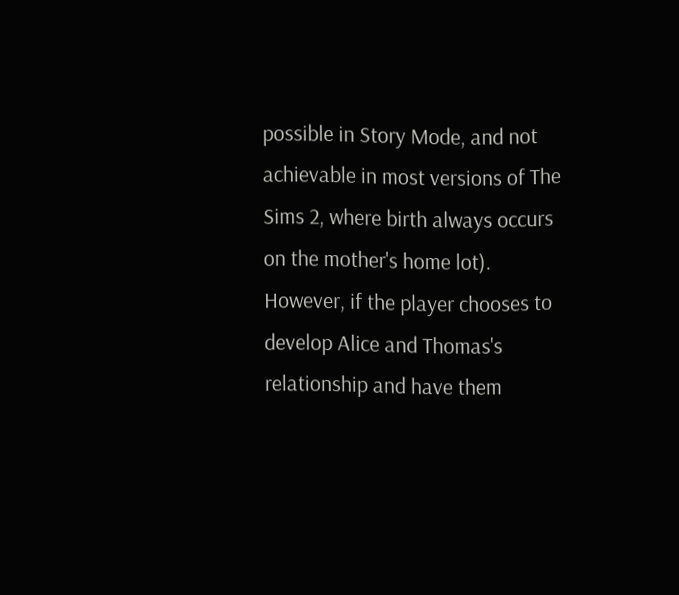possible in Story Mode, and not achievable in most versions of The Sims 2, where birth always occurs on the mother's home lot). However, if the player chooses to develop Alice and Thomas's relationship and have them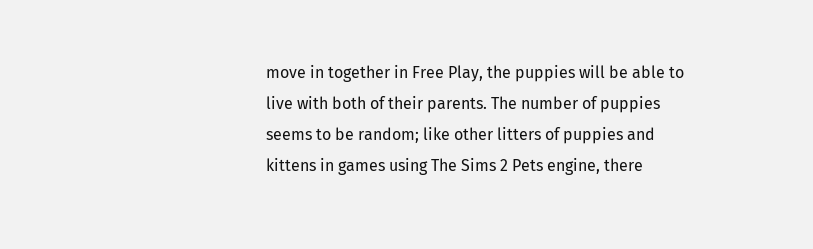move in together in Free Play, the puppies will be able to live with both of their parents. The number of puppies seems to be random; like other litters of puppies and kittens in games using The Sims 2 Pets engine, there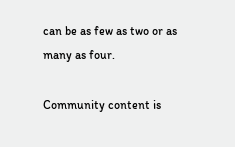can be as few as two or as many as four.

Community content is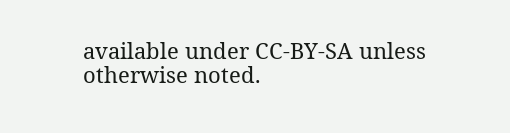available under CC-BY-SA unless otherwise noted.